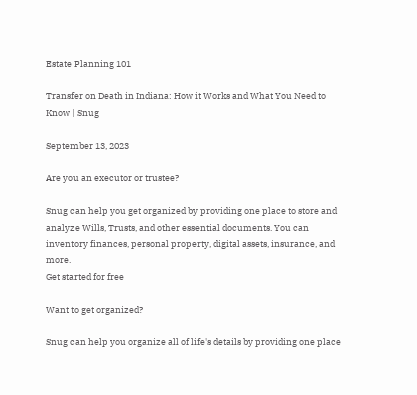Estate Planning 101

Transfer on Death in Indiana: How it Works and What You Need to Know | Snug

September 13, 2023

Are you an executor or trustee?

Snug can help you get organized by providing one place to store and analyze Wills, Trusts, and other essential documents. You can inventory finances, personal property, digital assets, insurance, and more.
Get started for free

Want to get organized?

Snug can help you organize all of life's details by providing one place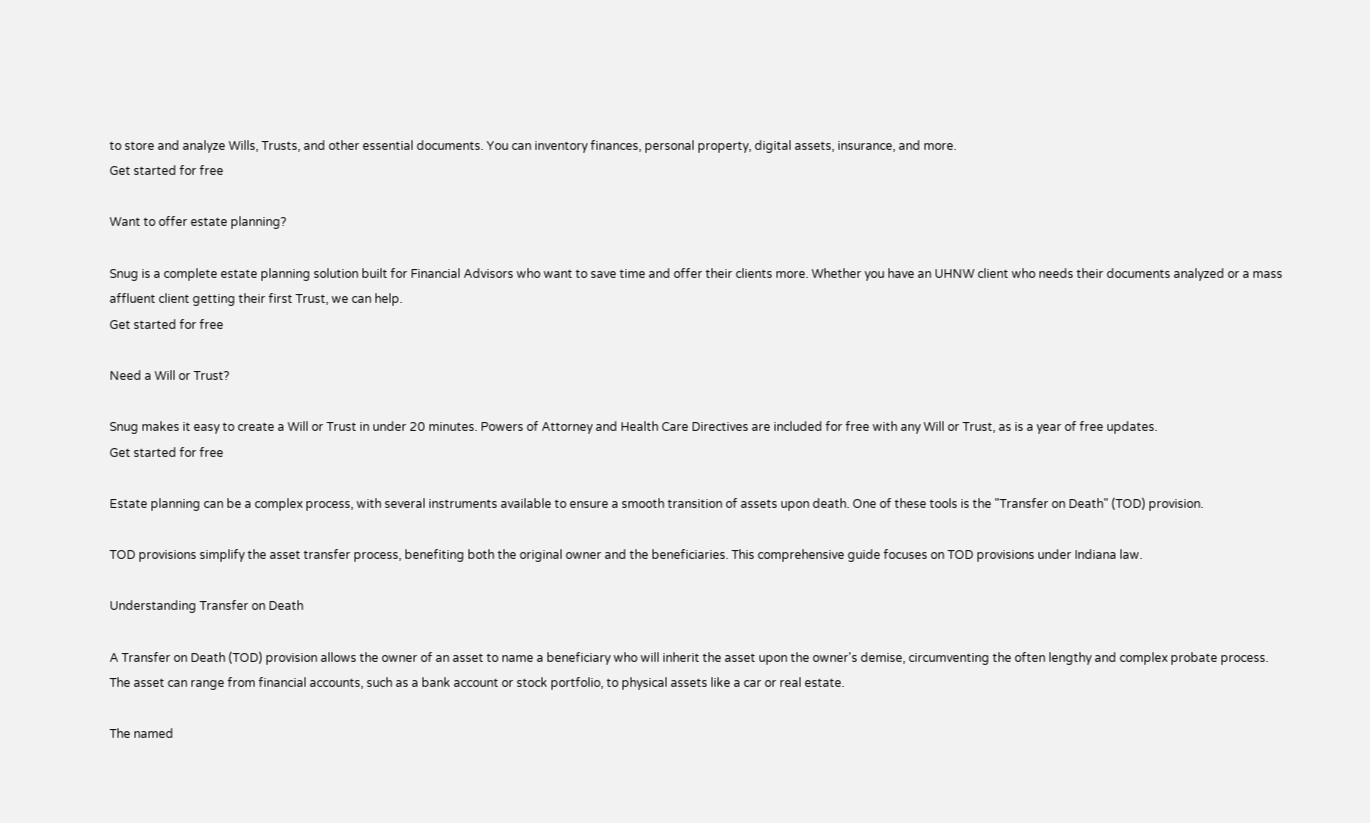to store and analyze Wills, Trusts, and other essential documents. You can inventory finances, personal property, digital assets, insurance, and more.
Get started for free

Want to offer estate planning?

Snug is a complete estate planning solution built for Financial Advisors who want to save time and offer their clients more. Whether you have an UHNW client who needs their documents analyzed or a mass affluent client getting their first Trust, we can help.
Get started for free

Need a Will or Trust?

Snug makes it easy to create a Will or Trust in under 20 minutes. Powers of Attorney and Health Care Directives are included for free with any Will or Trust, as is a year of free updates.
Get started for free

Estate planning can be a complex process, with several instruments available to ensure a smooth transition of assets upon death. One of these tools is the "Transfer on Death" (TOD) provision.

TOD provisions simplify the asset transfer process, benefiting both the original owner and the beneficiaries. This comprehensive guide focuses on TOD provisions under Indiana law.

Understanding Transfer on Death

A Transfer on Death (TOD) provision allows the owner of an asset to name a beneficiary who will inherit the asset upon the owner's demise, circumventing the often lengthy and complex probate process. The asset can range from financial accounts, such as a bank account or stock portfolio, to physical assets like a car or real estate.

The named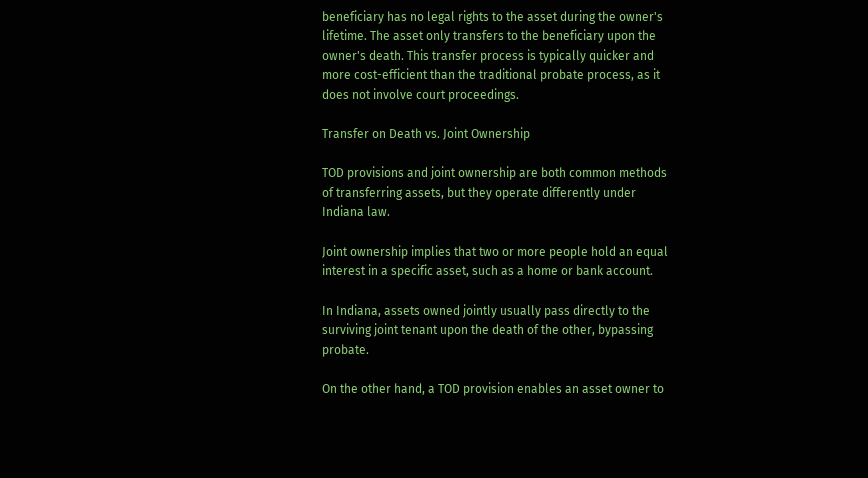beneficiary has no legal rights to the asset during the owner's lifetime. The asset only transfers to the beneficiary upon the owner's death. This transfer process is typically quicker and more cost-efficient than the traditional probate process, as it does not involve court proceedings.

Transfer on Death vs. Joint Ownership

TOD provisions and joint ownership are both common methods of transferring assets, but they operate differently under Indiana law.

Joint ownership implies that two or more people hold an equal interest in a specific asset, such as a home or bank account.

In Indiana, assets owned jointly usually pass directly to the surviving joint tenant upon the death of the other, bypassing probate.

On the other hand, a TOD provision enables an asset owner to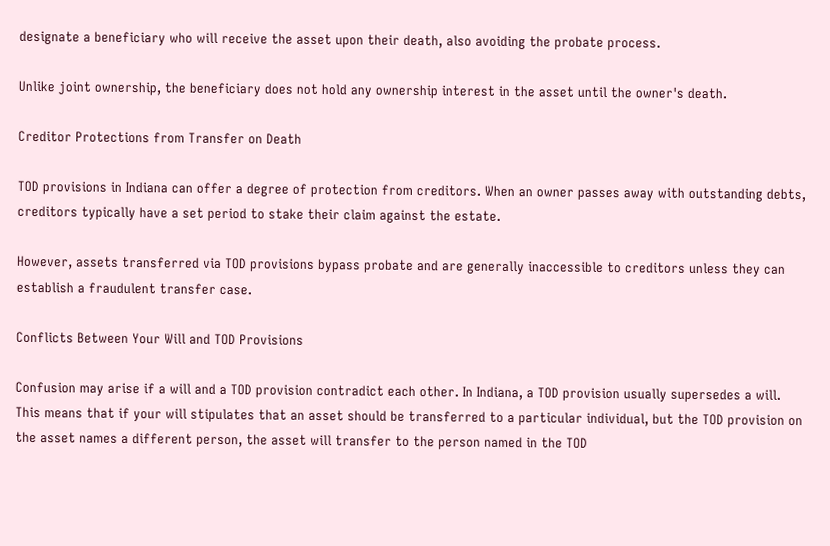designate a beneficiary who will receive the asset upon their death, also avoiding the probate process.

Unlike joint ownership, the beneficiary does not hold any ownership interest in the asset until the owner's death.

Creditor Protections from Transfer on Death

TOD provisions in Indiana can offer a degree of protection from creditors. When an owner passes away with outstanding debts, creditors typically have a set period to stake their claim against the estate.

However, assets transferred via TOD provisions bypass probate and are generally inaccessible to creditors unless they can establish a fraudulent transfer case.

Conflicts Between Your Will and TOD Provisions

Confusion may arise if a will and a TOD provision contradict each other. In Indiana, a TOD provision usually supersedes a will. This means that if your will stipulates that an asset should be transferred to a particular individual, but the TOD provision on the asset names a different person, the asset will transfer to the person named in the TOD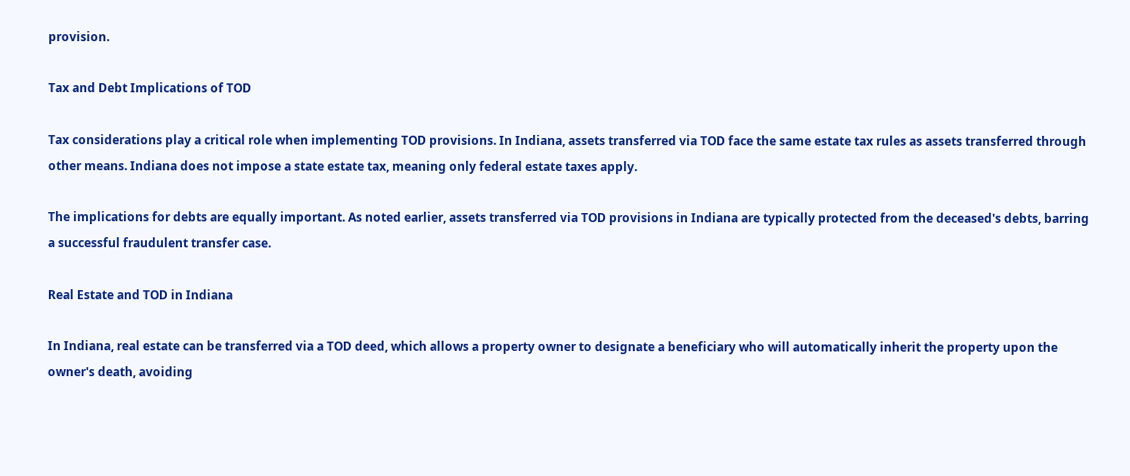provision.

Tax and Debt Implications of TOD

Tax considerations play a critical role when implementing TOD provisions. In Indiana, assets transferred via TOD face the same estate tax rules as assets transferred through other means. Indiana does not impose a state estate tax, meaning only federal estate taxes apply.

The implications for debts are equally important. As noted earlier, assets transferred via TOD provisions in Indiana are typically protected from the deceased's debts, barring a successful fraudulent transfer case.

Real Estate and TOD in Indiana

In Indiana, real estate can be transferred via a TOD deed, which allows a property owner to designate a beneficiary who will automatically inherit the property upon the owner's death, avoiding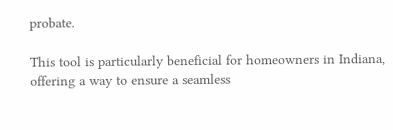probate.

This tool is particularly beneficial for homeowners in Indiana, offering a way to ensure a seamless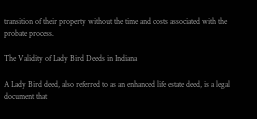transition of their property without the time and costs associated with the probate process.

The Validity of Lady Bird Deeds in Indiana

A Lady Bird deed, also referred to as an enhanced life estate deed, is a legal document that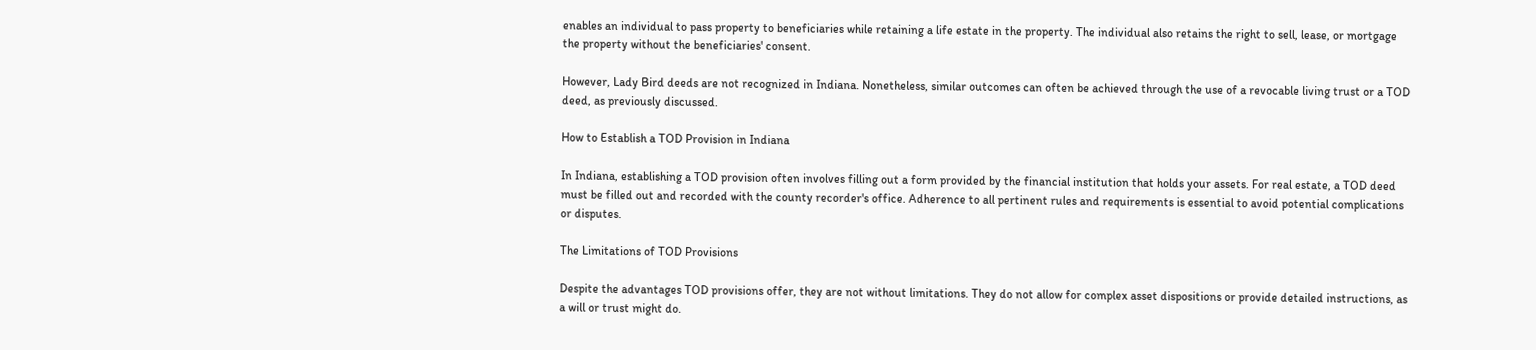enables an individual to pass property to beneficiaries while retaining a life estate in the property. The individual also retains the right to sell, lease, or mortgage the property without the beneficiaries' consent.

However, Lady Bird deeds are not recognized in Indiana. Nonetheless, similar outcomes can often be achieved through the use of a revocable living trust or a TOD deed, as previously discussed.

How to Establish a TOD Provision in Indiana

In Indiana, establishing a TOD provision often involves filling out a form provided by the financial institution that holds your assets. For real estate, a TOD deed must be filled out and recorded with the county recorder's office. Adherence to all pertinent rules and requirements is essential to avoid potential complications or disputes.

The Limitations of TOD Provisions

Despite the advantages TOD provisions offer, they are not without limitations. They do not allow for complex asset dispositions or provide detailed instructions, as a will or trust might do.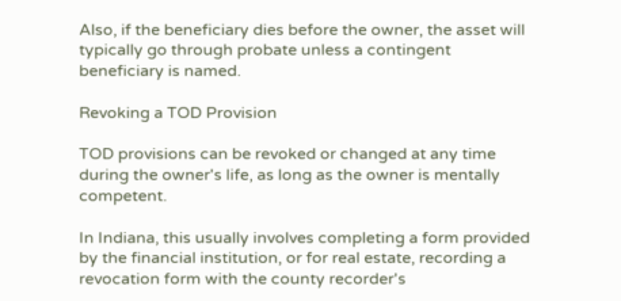Also, if the beneficiary dies before the owner, the asset will typically go through probate unless a contingent beneficiary is named.

Revoking a TOD Provision

TOD provisions can be revoked or changed at any time during the owner's life, as long as the owner is mentally competent.

In Indiana, this usually involves completing a form provided by the financial institution, or for real estate, recording a revocation form with the county recorder's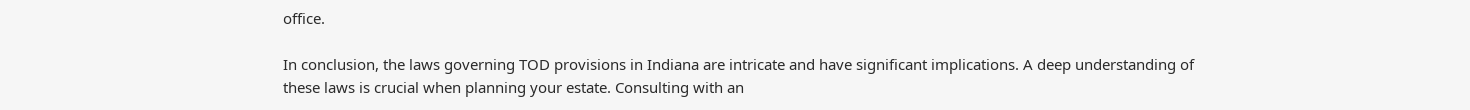office.

In conclusion, the laws governing TOD provisions in Indiana are intricate and have significant implications. A deep understanding of these laws is crucial when planning your estate. Consulting with an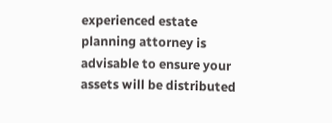experienced estate planning attorney is advisable to ensure your assets will be distributed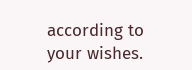according to your wishes.